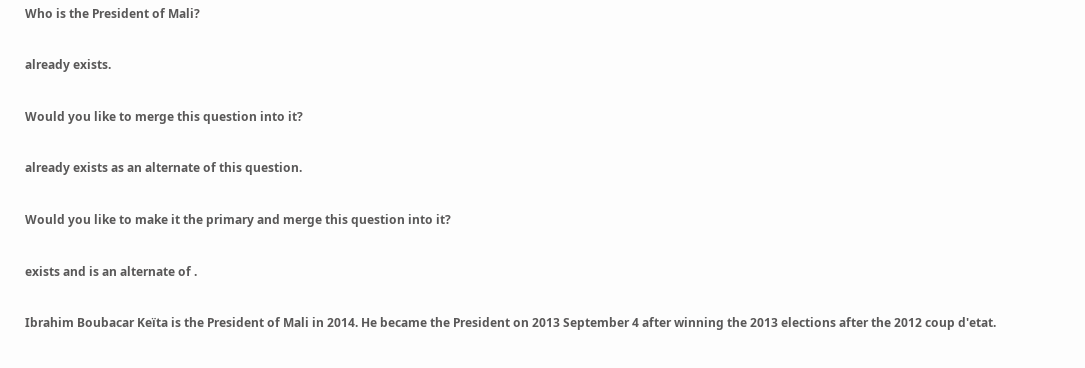Who is the President of Mali?

already exists.

Would you like to merge this question into it?

already exists as an alternate of this question.

Would you like to make it the primary and merge this question into it?

exists and is an alternate of .

Ibrahim Boubacar Keïta is the President of Mali in 2014. He became the President on 2013 September 4 after winning the 2013 elections after the 2012 coup d'etat.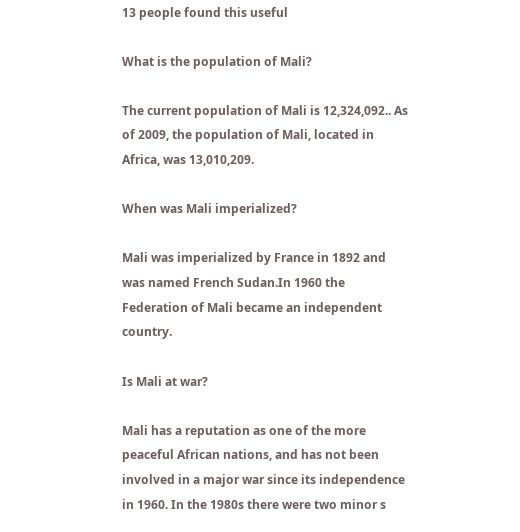13 people found this useful

What is the population of Mali?

The current population of Mali is 12,324,092.. As of 2009, the population of Mali, located in Africa, was 13,010,209.

When was Mali imperialized?

Mali was imperialized by France in 1892 and was named French Sudan.In 1960 the Federation of Mali became an independent country.

Is Mali at war?

Mali has a reputation as one of the more peaceful African nations, and has not been involved in a major war since its independence in 1960. In the 1980s there were two minor s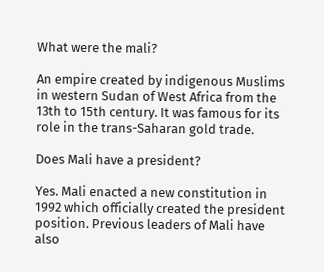What were the mali?

An empire created by indigenous Muslims in western Sudan of West Africa from the 13th to 15th century. It was famous for its role in the trans-Saharan gold trade.

Does Mali have a president?

Yes. Mali enacted a new constitution in 1992 which officially created the president position. Previous leaders of Mali have also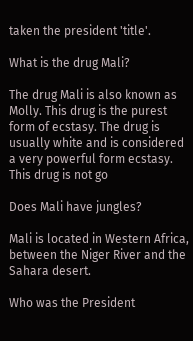taken the president 'title'.

What is the drug Mali?

The drug Mali is also known as Molly. This drug is the purest form of ecstasy. The drug is usually white and is considered a very powerful form ecstasy. This drug is not go

Does Mali have jungles?

Mali is located in Western Africa, between the Niger River and the Sahara desert.

Who was the President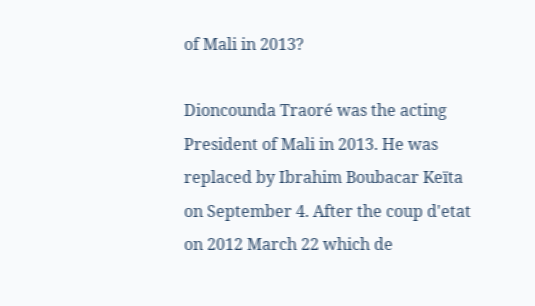of Mali in 2013?

Dioncounda Traoré was the acting President of Mali in 2013. He was replaced by Ibrahim Boubacar Keïta on September 4. After the coup d'etat on 2012 March 22 which de